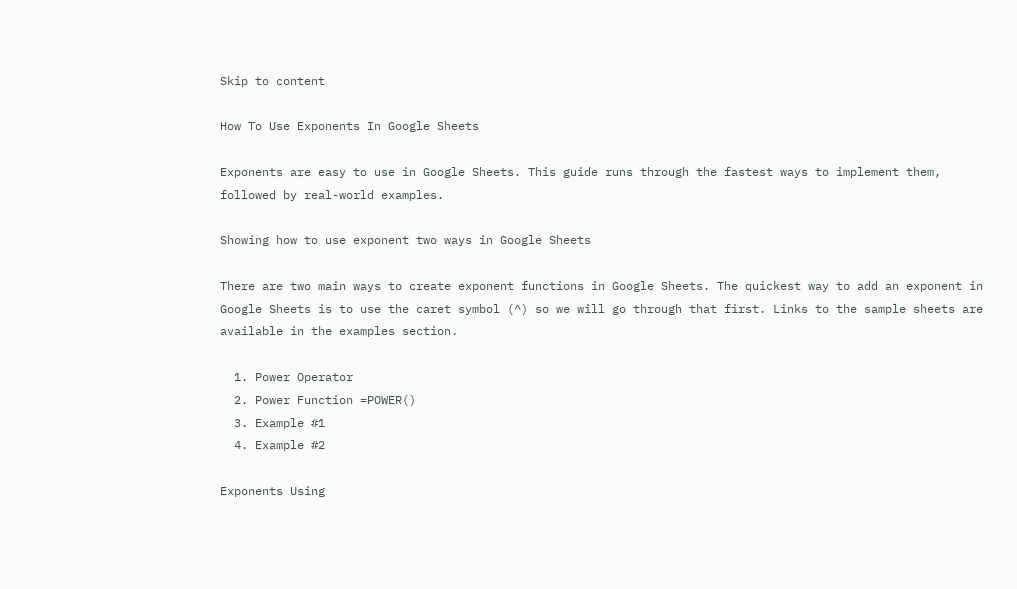Skip to content

How To Use Exponents In Google Sheets

Exponents are easy to use in Google Sheets. This guide runs through the fastest ways to implement them, followed by real-world examples.

Showing how to use exponent two ways in Google Sheets

There are two main ways to create exponent functions in Google Sheets. The quickest way to add an exponent in Google Sheets is to use the caret symbol (^) so we will go through that first. Links to the sample sheets are available in the examples section.

  1. Power Operator
  2. Power Function =POWER()
  3. Example #1
  4. Example #2

Exponents Using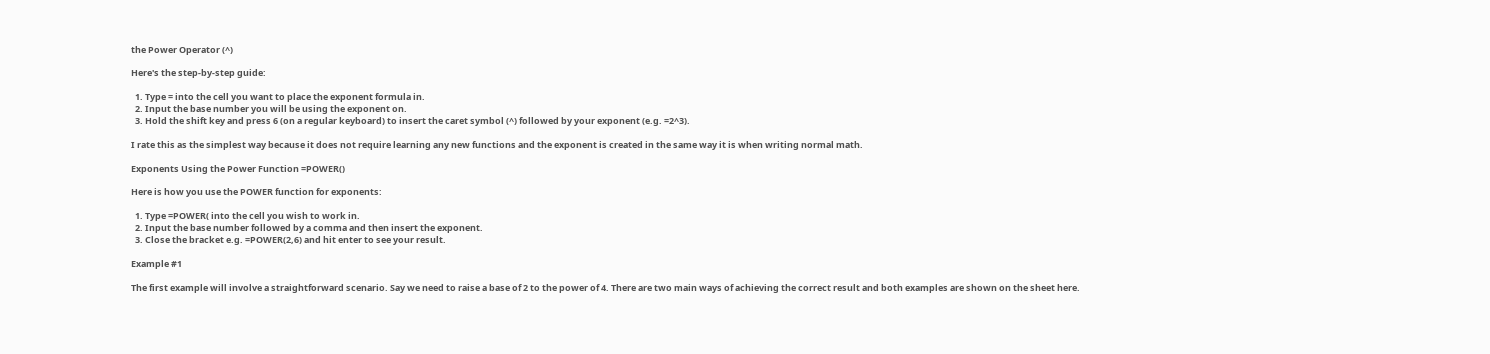the Power Operator (^)

Here's the step-by-step guide:

  1. Type = into the cell you want to place the exponent formula in.
  2. Input the base number you will be using the exponent on.
  3. Hold the shift key and press 6 (on a regular keyboard) to insert the caret symbol (^) followed by your exponent (e.g. =2^3).

I rate this as the simplest way because it does not require learning any new functions and the exponent is created in the same way it is when writing normal math.

Exponents Using the Power Function =POWER()

Here is how you use the POWER function for exponents:

  1. Type =POWER( into the cell you wish to work in.
  2. Input the base number followed by a comma and then insert the exponent.
  3. Close the bracket e.g. =POWER(2,6) and hit enter to see your result.

Example #1

The first example will involve a straightforward scenario. Say we need to raise a base of 2 to the power of 4. There are two main ways of achieving the correct result and both examples are shown on the sheet here.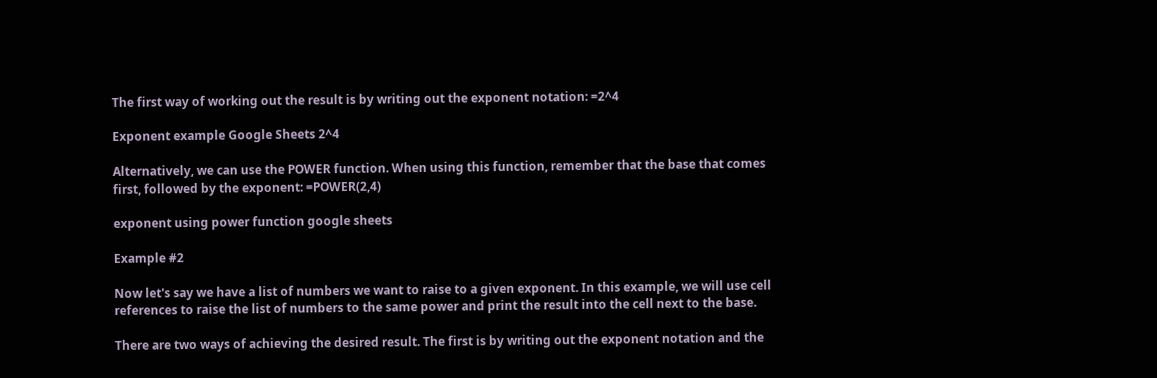The first way of working out the result is by writing out the exponent notation: =2^4

Exponent example Google Sheets 2^4

Alternatively, we can use the POWER function. When using this function, remember that the base that comes first, followed by the exponent: =POWER(2,4)

exponent using power function google sheets

Example #2

Now let's say we have a list of numbers we want to raise to a given exponent. In this example, we will use cell references to raise the list of numbers to the same power and print the result into the cell next to the base.

There are two ways of achieving the desired result. The first is by writing out the exponent notation and the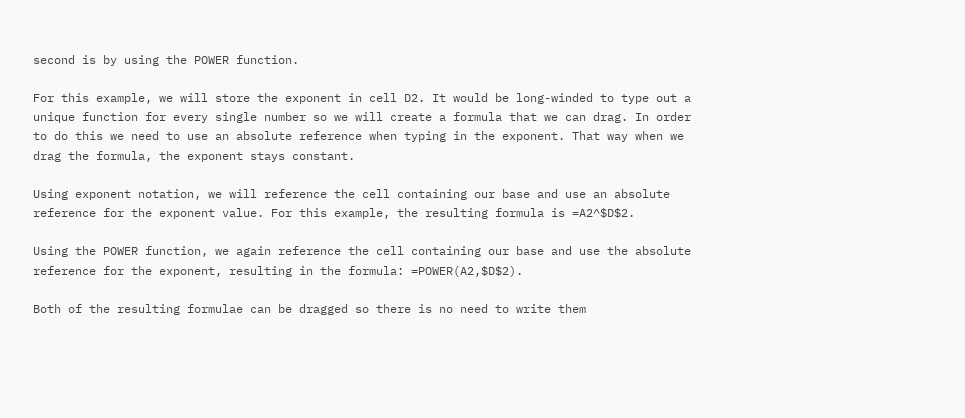second is by using the POWER function.

For this example, we will store the exponent in cell D2. It would be long-winded to type out a unique function for every single number so we will create a formula that we can drag. In order to do this we need to use an absolute reference when typing in the exponent. That way when we drag the formula, the exponent stays constant.

Using exponent notation, we will reference the cell containing our base and use an absolute reference for the exponent value. For this example, the resulting formula is =A2^$D$2.

Using the POWER function, we again reference the cell containing our base and use the absolute reference for the exponent, resulting in the formula: =POWER(A2,$D$2).

Both of the resulting formulae can be dragged so there is no need to write them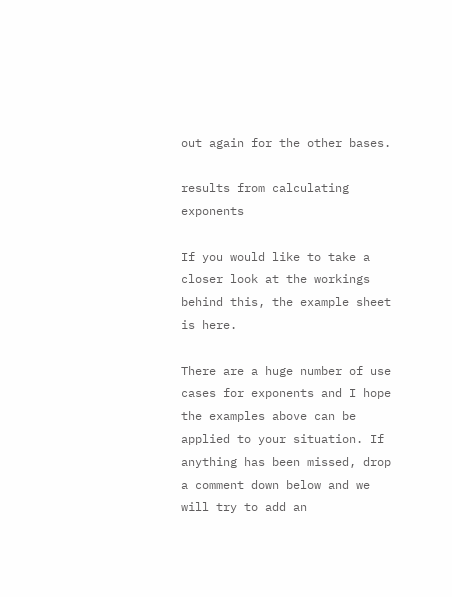out again for the other bases.

results from calculating exponents

If you would like to take a closer look at the workings behind this, the example sheet is here.

There are a huge number of use cases for exponents and I hope the examples above can be applied to your situation. If anything has been missed, drop a comment down below and we will try to add an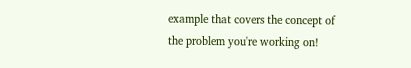example that covers the concept of the problem you're working on!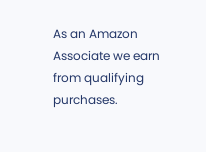As an Amazon Associate we earn from qualifying purchases.